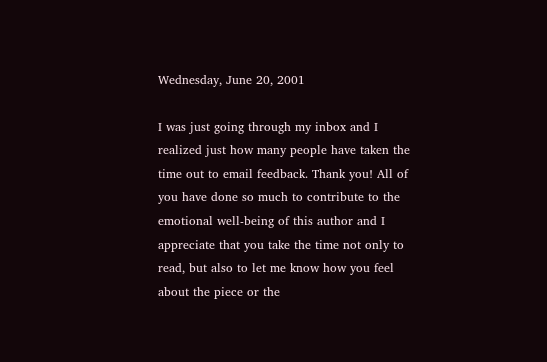Wednesday, June 20, 2001

I was just going through my inbox and I realized just how many people have taken the time out to email feedback. Thank you! All of you have done so much to contribute to the emotional well-being of this author and I appreciate that you take the time not only to read, but also to let me know how you feel about the piece or the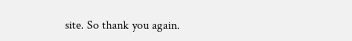site. So thank you again.